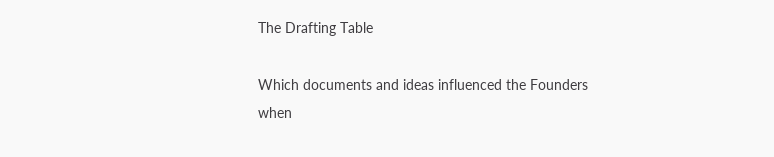The Drafting Table

Which documents and ideas influenced the Founders when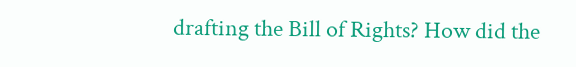drafting the Bill of Rights? How did the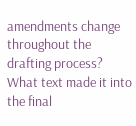amendments change throughout the drafting process? What text made it into the final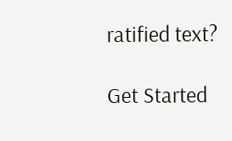ratified text?

Get Started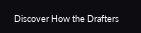Discover How the Drafters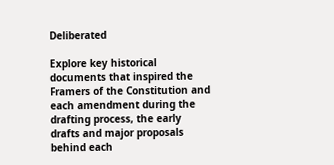Deliberated

Explore key historical documents that inspired the Framers of the Constitution and each amendment during the drafting process, the early drafts and major proposals behind each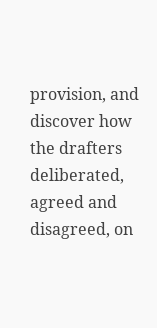provision, and discover how the drafters deliberated, agreed and disagreed, on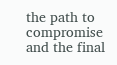the path to compromise and the final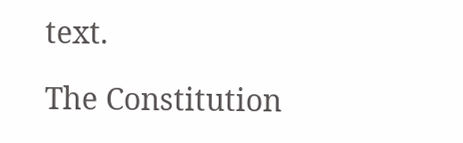text.

The Constitution